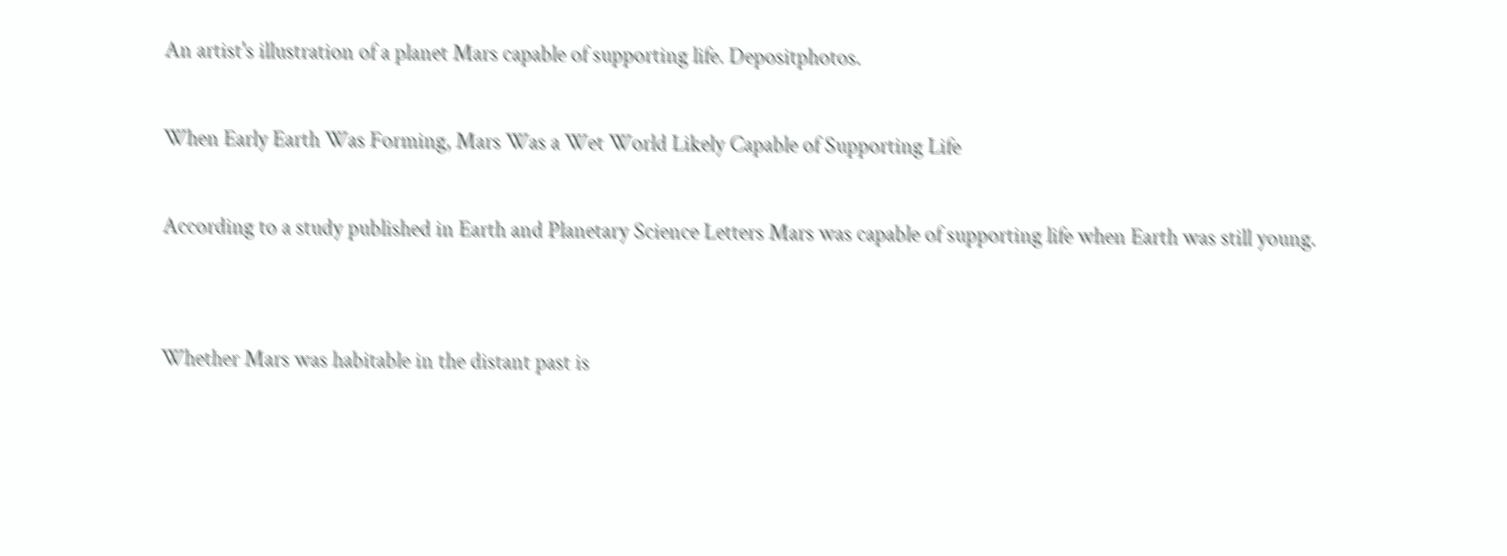An artist's illustration of a planet Mars capable of supporting life. Depositphotos.

When Early Earth Was Forming, Mars Was a Wet World Likely Capable of Supporting Life

According to a study published in Earth and Planetary Science Letters Mars was capable of supporting life when Earth was still young.


Whether Mars was habitable in the distant past is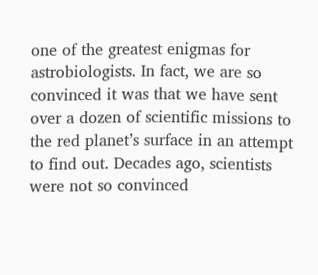one of the greatest enigmas for astrobiologists. In fact, we are so convinced it was that we have sent over a dozen of scientific missions to the red planet’s surface in an attempt to find out. Decades ago, scientists were not so convinced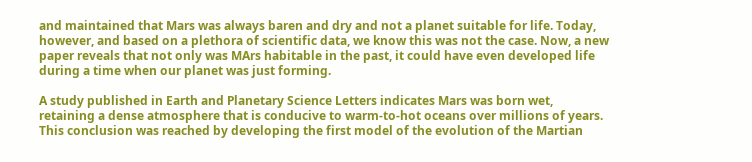and maintained that Mars was always baren and dry and not a planet suitable for life. Today, however, and based on a plethora of scientific data, we know this was not the case. Now, a new paper reveals that not only was MArs habitable in the past, it could have even developed life during a time when our planet was just forming.

A study published in Earth and Planetary Science Letters indicates Mars was born wet, retaining a dense atmosphere that is conducive to warm-to-hot oceans over millions of years. This conclusion was reached by developing the first model of the evolution of the Martian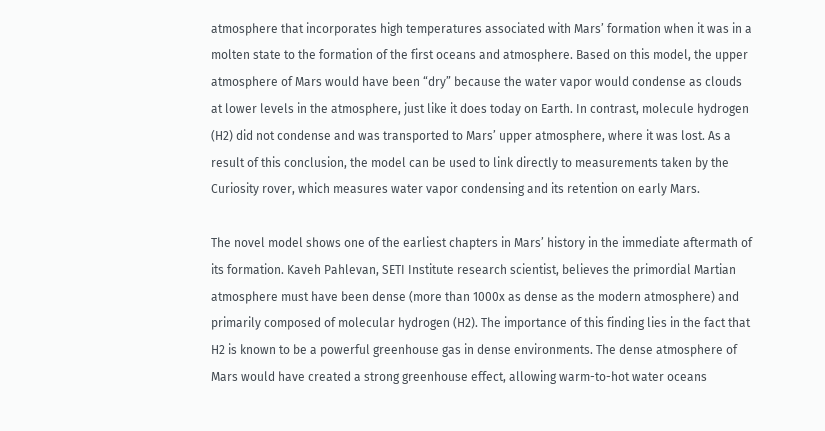atmosphere that incorporates high temperatures associated with Mars’ formation when it was in a molten state to the formation of the first oceans and atmosphere. Based on this model, the upper atmosphere of Mars would have been “dry” because the water vapor would condense as clouds at lower levels in the atmosphere, just like it does today on Earth. In contrast, molecule hydrogen (H2) did not condense and was transported to Mars’ upper atmosphere, where it was lost. As a result of this conclusion, the model can be used to link directly to measurements taken by the Curiosity rover, which measures water vapor condensing and its retention on early Mars.

The novel model shows one of the earliest chapters in Mars’ history in the immediate aftermath of its formation. Kaveh Pahlevan, SETI Institute research scientist, believes the primordial Martian atmosphere must have been dense (more than 1000x as dense as the modern atmosphere) and primarily composed of molecular hydrogen (H2). The importance of this finding lies in the fact that H2 is known to be a powerful greenhouse gas in dense environments. The dense atmosphere of Mars would have created a strong greenhouse effect, allowing warm-to-hot water oceans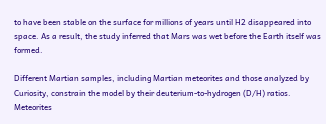to have been stable on the surface for millions of years until H2 disappeared into space. As a result, the study inferred that Mars was wet before the Earth itself was formed.

Different Martian samples, including Martian meteorites and those analyzed by Curiosity, constrain the model by their deuterium-to-hydrogen (D/H) ratios. Meteorites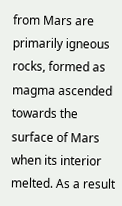from Mars are primarily igneous rocks, formed as magma ascended towards the surface of Mars when its interior melted. As a result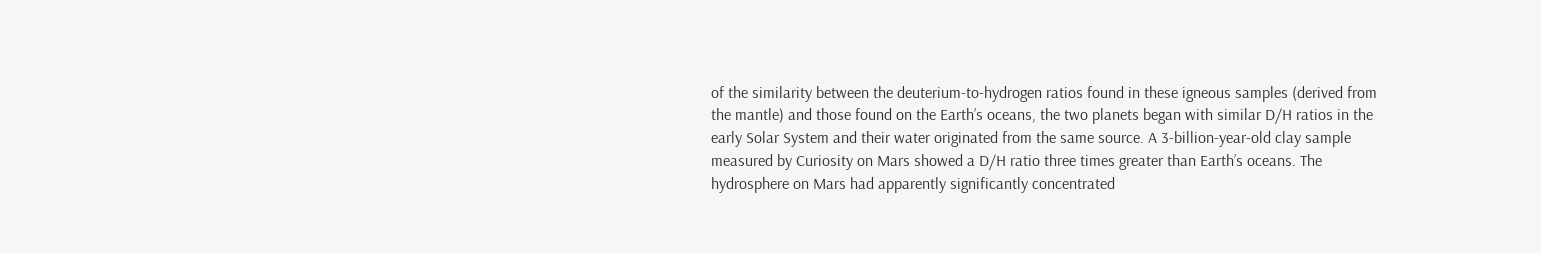of the similarity between the deuterium-to-hydrogen ratios found in these igneous samples (derived from the mantle) and those found on the Earth’s oceans, the two planets began with similar D/H ratios in the early Solar System and their water originated from the same source. A 3-billion-year-old clay sample measured by Curiosity on Mars showed a D/H ratio three times greater than Earth’s oceans. The hydrosphere on Mars had apparently significantly concentrated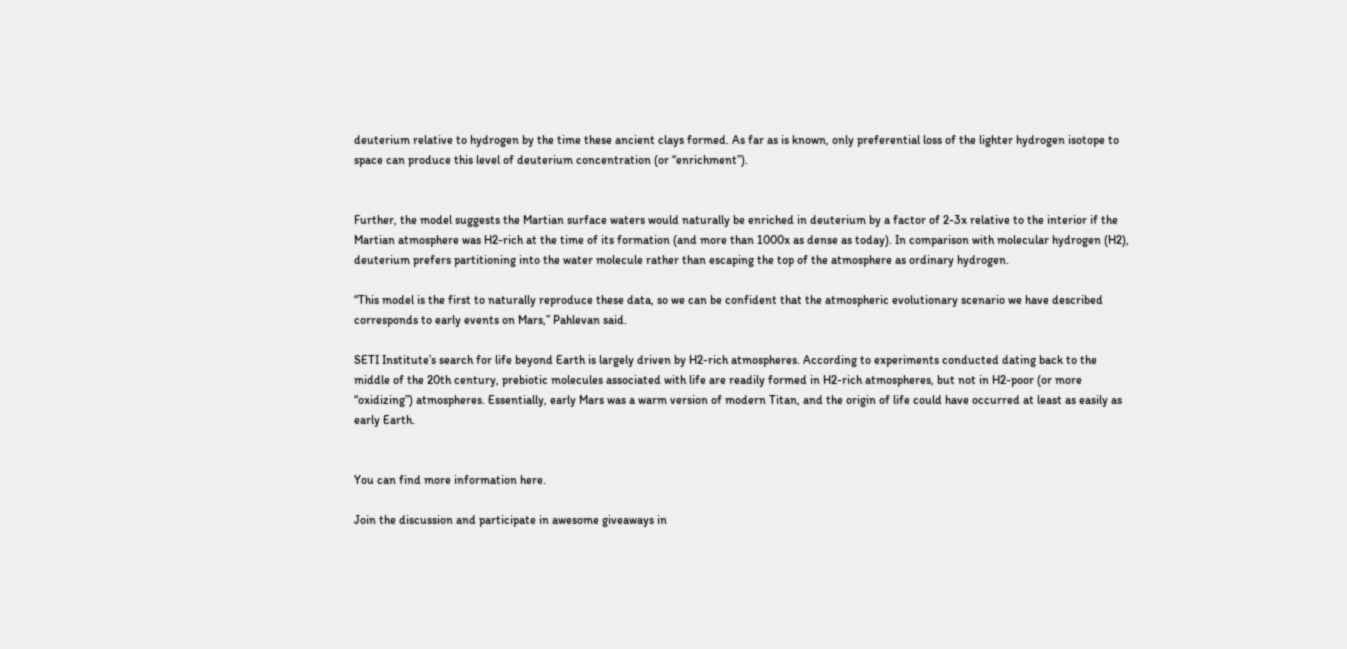deuterium relative to hydrogen by the time these ancient clays formed. As far as is known, only preferential loss of the lighter hydrogen isotope to space can produce this level of deuterium concentration (or “enrichment”).


Further, the model suggests the Martian surface waters would naturally be enriched in deuterium by a factor of 2-3x relative to the interior if the Martian atmosphere was H2-rich at the time of its formation (and more than 1000x as dense as today). In comparison with molecular hydrogen (H2), deuterium prefers partitioning into the water molecule rather than escaping the top of the atmosphere as ordinary hydrogen.

“This model is the first to naturally reproduce these data, so we can be confident that the atmospheric evolutionary scenario we have described corresponds to early events on Mars,” Pahlevan said.

SETI Institute’s search for life beyond Earth is largely driven by H2-rich atmospheres. According to experiments conducted dating back to the middle of the 20th century, prebiotic molecules associated with life are readily formed in H2-rich atmospheres, but not in H2-poor (or more “oxidizing”) atmospheres. Essentially, early Mars was a warm version of modern Titan, and the origin of life could have occurred at least as easily as early Earth.


You can find more information here.

Join the discussion and participate in awesome giveaways in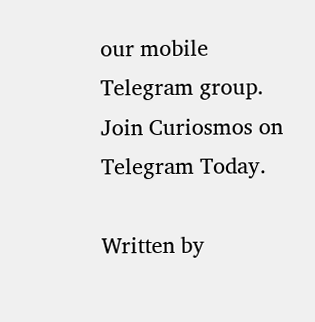our mobile Telegram group. Join Curiosmos on Telegram Today.

Written by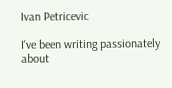Ivan Petricevic

I've been writing passionately about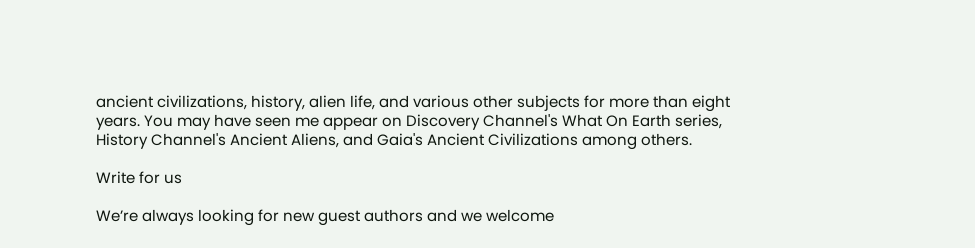ancient civilizations, history, alien life, and various other subjects for more than eight years. You may have seen me appear on Discovery Channel's What On Earth series, History Channel's Ancient Aliens, and Gaia's Ancient Civilizations among others.

Write for us

We’re always looking for new guest authors and we welcome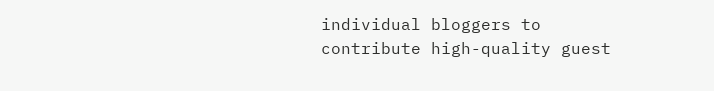individual bloggers to contribute high-quality guest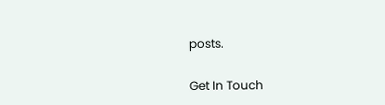posts.

Get In Touch